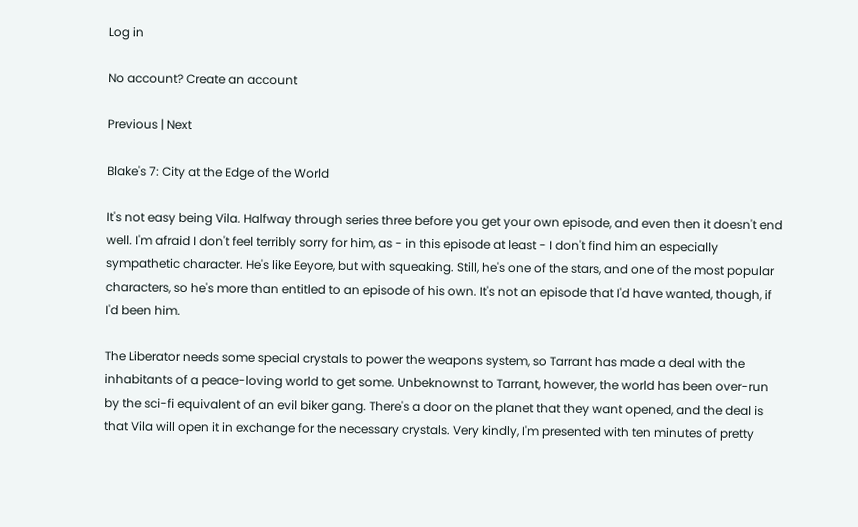Log in

No account? Create an account

Previous | Next

Blake's 7: City at the Edge of the World

It's not easy being Vila. Halfway through series three before you get your own episode, and even then it doesn't end well. I'm afraid I don't feel terribly sorry for him, as - in this episode at least - I don't find him an especially sympathetic character. He's like Eeyore, but with squeaking. Still, he's one of the stars, and one of the most popular characters, so he's more than entitled to an episode of his own. It's not an episode that I'd have wanted, though, if I'd been him.

The Liberator needs some special crystals to power the weapons system, so Tarrant has made a deal with the inhabitants of a peace-loving world to get some. Unbeknownst to Tarrant, however, the world has been over-run by the sci-fi equivalent of an evil biker gang. There's a door on the planet that they want opened, and the deal is that Vila will open it in exchange for the necessary crystals. Very kindly, I'm presented with ten minutes of pretty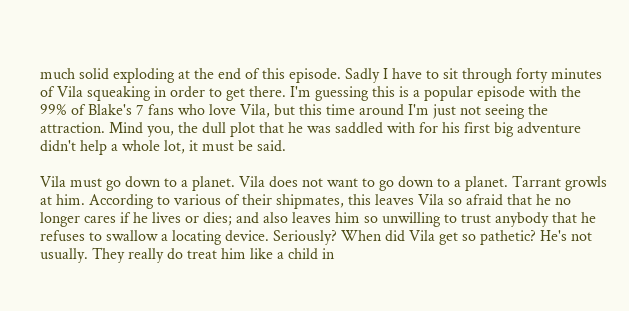much solid exploding at the end of this episode. Sadly I have to sit through forty minutes of Vila squeaking in order to get there. I'm guessing this is a popular episode with the 99% of Blake's 7 fans who love Vila, but this time around I'm just not seeing the attraction. Mind you, the dull plot that he was saddled with for his first big adventure didn't help a whole lot, it must be said.

Vila must go down to a planet. Vila does not want to go down to a planet. Tarrant growls at him. According to various of their shipmates, this leaves Vila so afraid that he no longer cares if he lives or dies; and also leaves him so unwilling to trust anybody that he refuses to swallow a locating device. Seriously? When did Vila get so pathetic? He's not usually. They really do treat him like a child in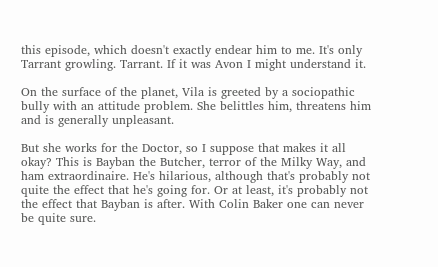this episode, which doesn't exactly endear him to me. It's only Tarrant growling. Tarrant. If it was Avon I might understand it.

On the surface of the planet, Vila is greeted by a sociopathic bully with an attitude problem. She belittles him, threatens him and is generally unpleasant.

But she works for the Doctor, so I suppose that makes it all okay? This is Bayban the Butcher, terror of the Milky Way, and ham extraordinaire. He's hilarious, although that's probably not quite the effect that he's going for. Or at least, it's probably not the effect that Bayban is after. With Colin Baker one can never be quite sure.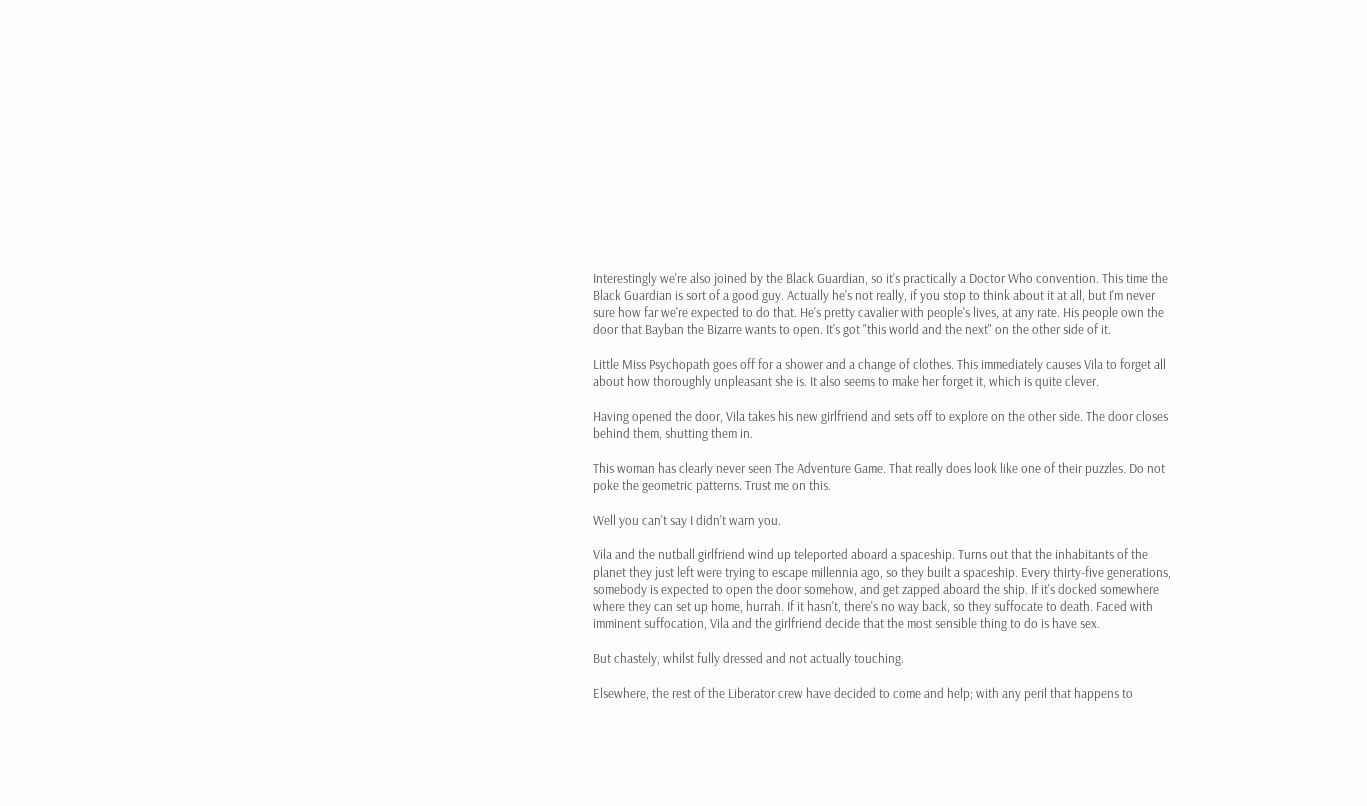Interestingly we're also joined by the Black Guardian, so it's practically a Doctor Who convention. This time the Black Guardian is sort of a good guy. Actually he's not really, if you stop to think about it at all, but I'm never sure how far we're expected to do that. He's pretty cavalier with people's lives, at any rate. His people own the door that Bayban the Bizarre wants to open. It's got "this world and the next" on the other side of it.

Little Miss Psychopath goes off for a shower and a change of clothes. This immediately causes Vila to forget all about how thoroughly unpleasant she is. It also seems to make her forget it, which is quite clever.

Having opened the door, Vila takes his new girlfriend and sets off to explore on the other side. The door closes behind them, shutting them in.

This woman has clearly never seen The Adventure Game. That really does look like one of their puzzles. Do not poke the geometric patterns. Trust me on this.

Well you can't say I didn't warn you.

Vila and the nutball girlfriend wind up teleported aboard a spaceship. Turns out that the inhabitants of the planet they just left were trying to escape millennia ago, so they built a spaceship. Every thirty-five generations, somebody is expected to open the door somehow, and get zapped aboard the ship. If it's docked somewhere where they can set up home, hurrah. If it hasn't, there's no way back, so they suffocate to death. Faced with imminent suffocation, Vila and the girlfriend decide that the most sensible thing to do is have sex.

But chastely, whilst fully dressed and not actually touching.

Elsewhere, the rest of the Liberator crew have decided to come and help; with any peril that happens to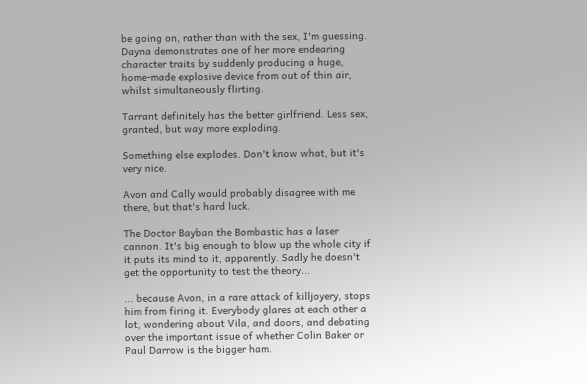be going on, rather than with the sex, I'm guessing. Dayna demonstrates one of her more endearing character traits by suddenly producing a huge, home-made explosive device from out of thin air, whilst simultaneously flirting.

Tarrant definitely has the better girlfriend. Less sex, granted, but way more exploding.

Something else explodes. Don't know what, but it's very nice.

Avon and Cally would probably disagree with me there, but that's hard luck.

The Doctor Bayban the Bombastic has a laser cannon. It's big enough to blow up the whole city if it puts its mind to it, apparently. Sadly he doesn't get the opportunity to test the theory...

... because Avon, in a rare attack of killjoyery, stops him from firing it. Everybody glares at each other a lot, wondering about Vila, and doors, and debating over the important issue of whether Colin Baker or Paul Darrow is the bigger ham.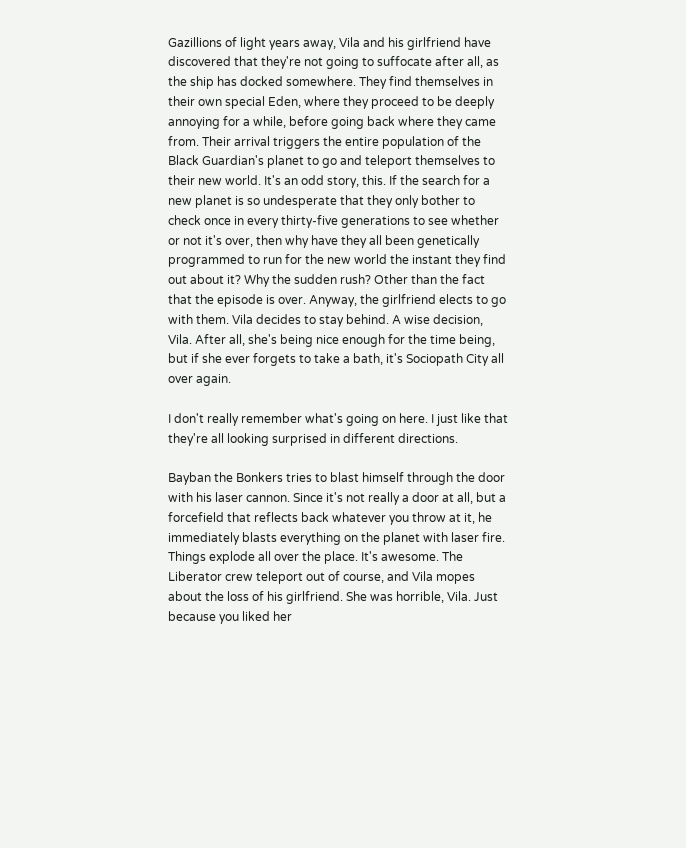Gazillions of light years away, Vila and his girlfriend have discovered that they're not going to suffocate after all, as the ship has docked somewhere. They find themselves in their own special Eden, where they proceed to be deeply annoying for a while, before going back where they came from. Their arrival triggers the entire population of the Black Guardian's planet to go and teleport themselves to their new world. It's an odd story, this. If the search for a new planet is so undesperate that they only bother to check once in every thirty-five generations to see whether or not it's over, then why have they all been genetically programmed to run for the new world the instant they find out about it? Why the sudden rush? Other than the fact that the episode is over. Anyway, the girlfriend elects to go with them. Vila decides to stay behind. A wise decision, Vila. After all, she's being nice enough for the time being, but if she ever forgets to take a bath, it's Sociopath City all over again.

I don't really remember what's going on here. I just like that they're all looking surprised in different directions.

Bayban the Bonkers tries to blast himself through the door with his laser cannon. Since it's not really a door at all, but a forcefield that reflects back whatever you throw at it, he immediately blasts everything on the planet with laser fire. Things explode all over the place. It's awesome. The Liberator crew teleport out of course, and Vila mopes about the loss of his girlfriend. She was horrible, Vila. Just because you liked her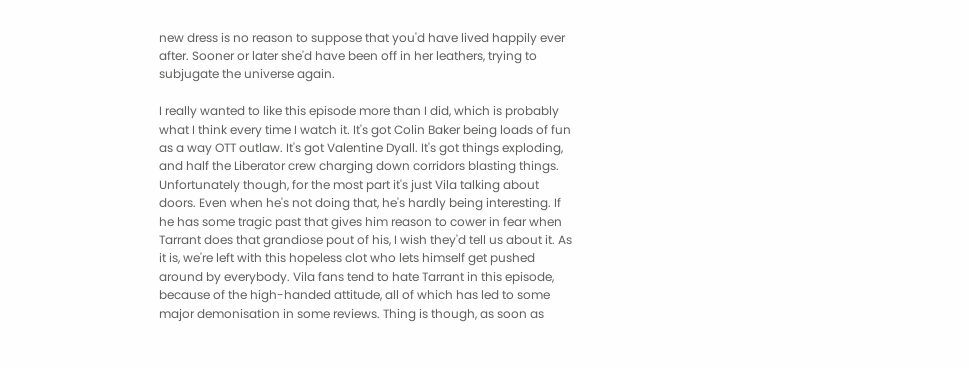new dress is no reason to suppose that you'd have lived happily ever after. Sooner or later she'd have been off in her leathers, trying to subjugate the universe again.

I really wanted to like this episode more than I did, which is probably what I think every time I watch it. It's got Colin Baker being loads of fun as a way OTT outlaw. It's got Valentine Dyall. It's got things exploding, and half the Liberator crew charging down corridors blasting things. Unfortunately though, for the most part it's just Vila talking about doors. Even when he's not doing that, he's hardly being interesting. If he has some tragic past that gives him reason to cower in fear when Tarrant does that grandiose pout of his, I wish they'd tell us about it. As it is, we're left with this hopeless clot who lets himself get pushed around by everybody. Vila fans tend to hate Tarrant in this episode, because of the high-handed attitude, all of which has led to some major demonisation in some reviews. Thing is though, as soon as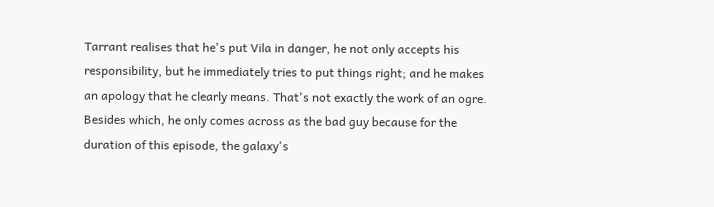Tarrant realises that he's put Vila in danger, he not only accepts his responsibility, but he immediately tries to put things right; and he makes an apology that he clearly means. That's not exactly the work of an ogre. Besides which, he only comes across as the bad guy because for the duration of this episode, the galaxy's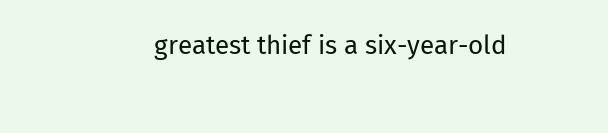greatest thief is a six-year-old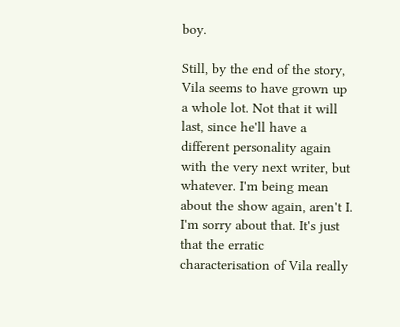boy.

Still, by the end of the story, Vila seems to have grown up a whole lot. Not that it will last, since he'll have a different personality again with the very next writer, but whatever. I'm being mean about the show again, aren't I. I'm sorry about that. It's just that the erratic characterisation of Vila really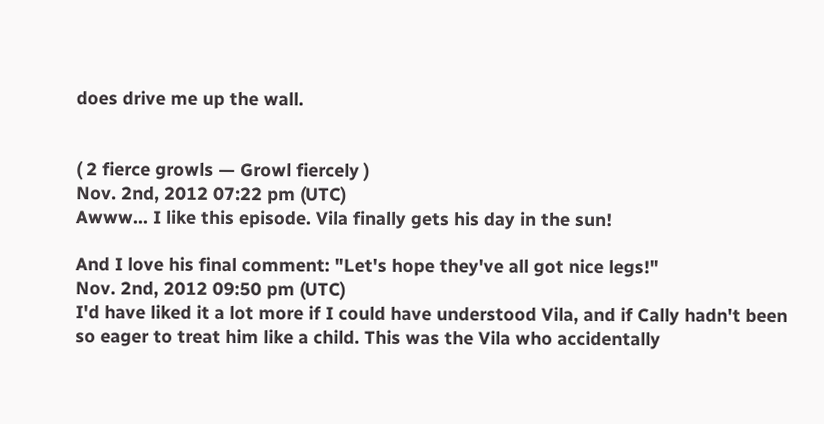does drive me up the wall.


( 2 fierce growls — Growl fiercely )
Nov. 2nd, 2012 07:22 pm (UTC)
Awww... I like this episode. Vila finally gets his day in the sun!

And I love his final comment: "Let's hope they've all got nice legs!"
Nov. 2nd, 2012 09:50 pm (UTC)
I'd have liked it a lot more if I could have understood Vila, and if Cally hadn't been so eager to treat him like a child. This was the Vila who accidentally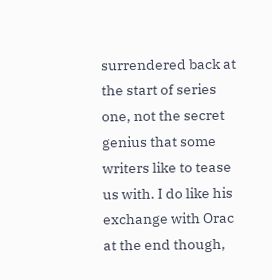surrendered back at the start of series one, not the secret genius that some writers like to tease us with. I do like his exchange with Orac at the end though,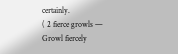certainly.
( 2 fierce growls — Growl fiercely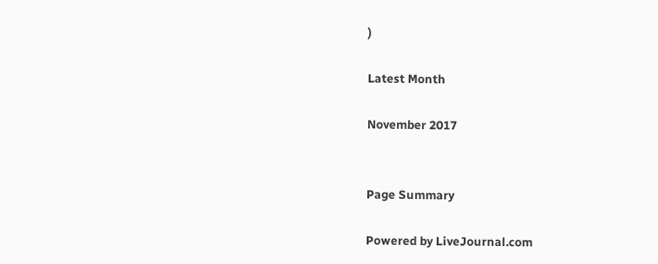)

Latest Month

November 2017


Page Summary

Powered by LiveJournal.com